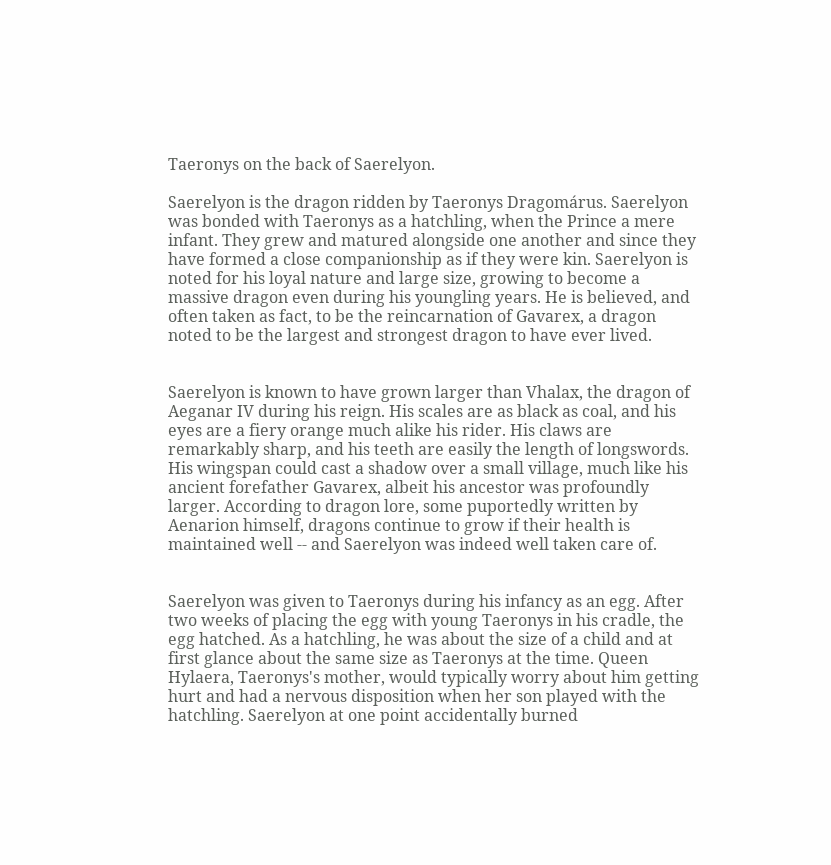Taeronys on the back of Saerelyon.

Saerelyon is the dragon ridden by Taeronys Dragomárus. Saerelyon was bonded with Taeronys as a hatchling, when the Prince a mere infant. They grew and matured alongside one another and since they have formed a close companionship as if they were kin. Saerelyon is noted for his loyal nature and large size, growing to become a massive dragon even during his youngling years. He is believed, and often taken as fact, to be the reincarnation of Gavarex, a dragon noted to be the largest and strongest dragon to have ever lived.


Saerelyon is known to have grown larger than Vhalax, the dragon of Aeganar IV during his reign. His scales are as black as coal, and his eyes are a fiery orange much alike his rider. His claws are remarkably sharp, and his teeth are easily the length of longswords. His wingspan could cast a shadow over a small village, much like his ancient forefather Gavarex, albeit his ancestor was profoundly larger. According to dragon lore, some puportedly written by Aenarion himself, dragons continue to grow if their health is maintained well -- and Saerelyon was indeed well taken care of.


Saerelyon was given to Taeronys during his infancy as an egg. After two weeks of placing the egg with young Taeronys in his cradle, the egg hatched. As a hatchling, he was about the size of a child and at first glance about the same size as Taeronys at the time. Queen Hylaera, Taeronys's mother, would typically worry about him getting hurt and had a nervous disposition when her son played with the hatchling. Saerelyon at one point accidentally burned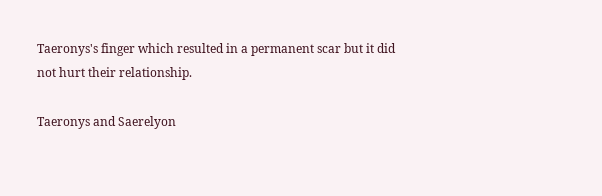Taeronys's finger which resulted in a permanent scar but it did not hurt their relationship.

Taeronys and Saerelyon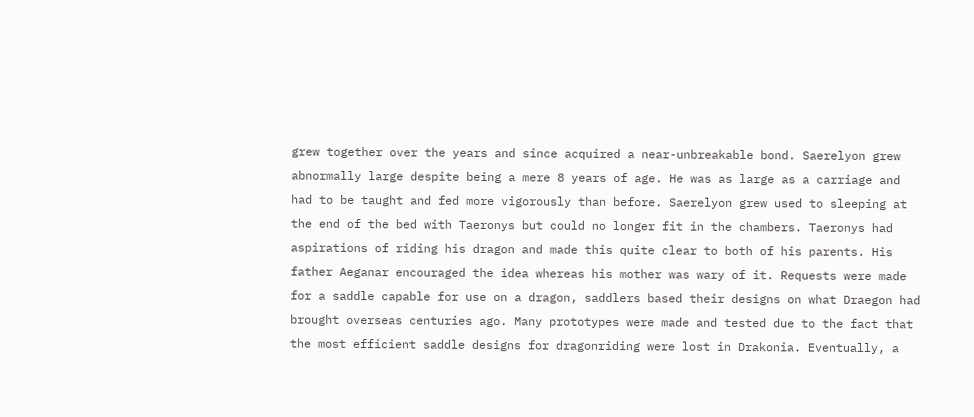grew together over the years and since acquired a near-unbreakable bond. Saerelyon grew abnormally large despite being a mere 8 years of age. He was as large as a carriage and had to be taught and fed more vigorously than before. Saerelyon grew used to sleeping at the end of the bed with Taeronys but could no longer fit in the chambers. Taeronys had aspirations of riding his dragon and made this quite clear to both of his parents. His father Aeganar encouraged the idea whereas his mother was wary of it. Requests were made for a saddle capable for use on a dragon, saddlers based their designs on what Draegon had brought overseas centuries ago. Many prototypes were made and tested due to the fact that the most efficient saddle designs for dragonriding were lost in Drakonia. Eventually, a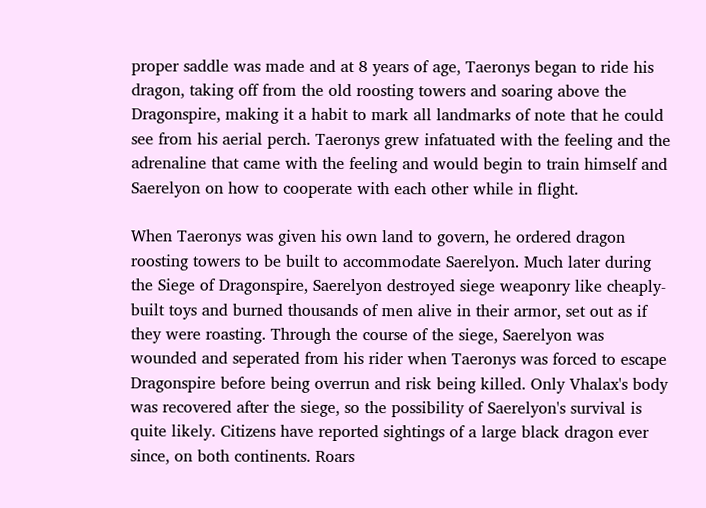proper saddle was made and at 8 years of age, Taeronys began to ride his dragon, taking off from the old roosting towers and soaring above the Dragonspire, making it a habit to mark all landmarks of note that he could see from his aerial perch. Taeronys grew infatuated with the feeling and the adrenaline that came with the feeling and would begin to train himself and Saerelyon on how to cooperate with each other while in flight.

When Taeronys was given his own land to govern, he ordered dragon roosting towers to be built to accommodate Saerelyon. Much later during the Siege of Dragonspire, Saerelyon destroyed siege weaponry like cheaply-built toys and burned thousands of men alive in their armor, set out as if they were roasting. Through the course of the siege, Saerelyon was wounded and seperated from his rider when Taeronys was forced to escape Dragonspire before being overrun and risk being killed. Only Vhalax's body was recovered after the siege, so the possibility of Saerelyon's survival is quite likely. Citizens have reported sightings of a large black dragon ever since, on both continents. Roars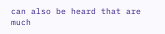can also be heard that are much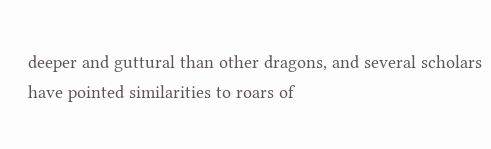deeper and guttural than other dragons, and several scholars have pointed similarities to roars of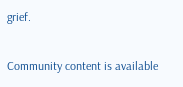grief.

Community content is available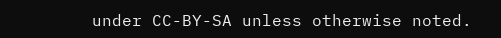under CC-BY-SA unless otherwise noted.